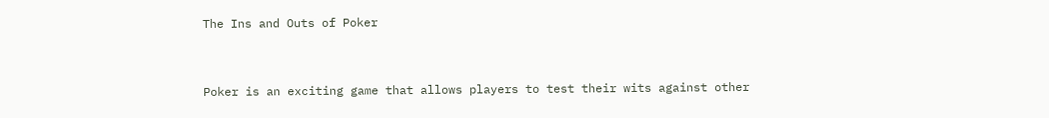The Ins and Outs of Poker


Poker is an exciting game that allows players to test their wits against other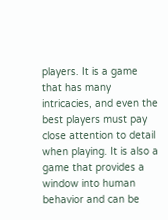players. It is a game that has many intricacies, and even the best players must pay close attention to detail when playing. It is also a game that provides a window into human behavior and can be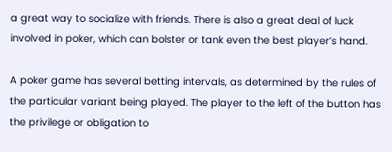a great way to socialize with friends. There is also a great deal of luck involved in poker, which can bolster or tank even the best player’s hand.

A poker game has several betting intervals, as determined by the rules of the particular variant being played. The player to the left of the button has the privilege or obligation to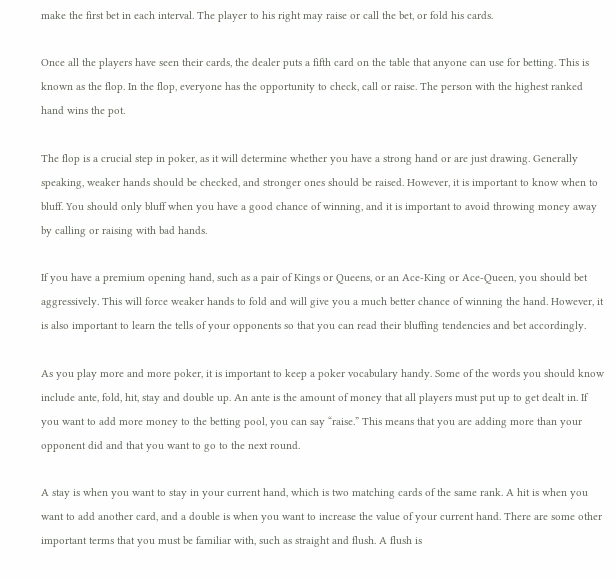make the first bet in each interval. The player to his right may raise or call the bet, or fold his cards.

Once all the players have seen their cards, the dealer puts a fifth card on the table that anyone can use for betting. This is known as the flop. In the flop, everyone has the opportunity to check, call or raise. The person with the highest ranked hand wins the pot.

The flop is a crucial step in poker, as it will determine whether you have a strong hand or are just drawing. Generally speaking, weaker hands should be checked, and stronger ones should be raised. However, it is important to know when to bluff. You should only bluff when you have a good chance of winning, and it is important to avoid throwing money away by calling or raising with bad hands.

If you have a premium opening hand, such as a pair of Kings or Queens, or an Ace-King or Ace-Queen, you should bet aggressively. This will force weaker hands to fold and will give you a much better chance of winning the hand. However, it is also important to learn the tells of your opponents so that you can read their bluffing tendencies and bet accordingly.

As you play more and more poker, it is important to keep a poker vocabulary handy. Some of the words you should know include ante, fold, hit, stay and double up. An ante is the amount of money that all players must put up to get dealt in. If you want to add more money to the betting pool, you can say “raise.” This means that you are adding more than your opponent did and that you want to go to the next round.

A stay is when you want to stay in your current hand, which is two matching cards of the same rank. A hit is when you want to add another card, and a double is when you want to increase the value of your current hand. There are some other important terms that you must be familiar with, such as straight and flush. A flush is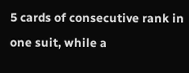5 cards of consecutive rank in one suit, while a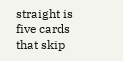straight is five cards that skip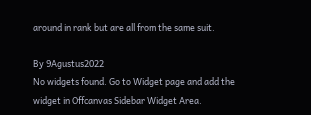around in rank but are all from the same suit.

By 9Agustus2022
No widgets found. Go to Widget page and add the widget in Offcanvas Sidebar Widget Area.